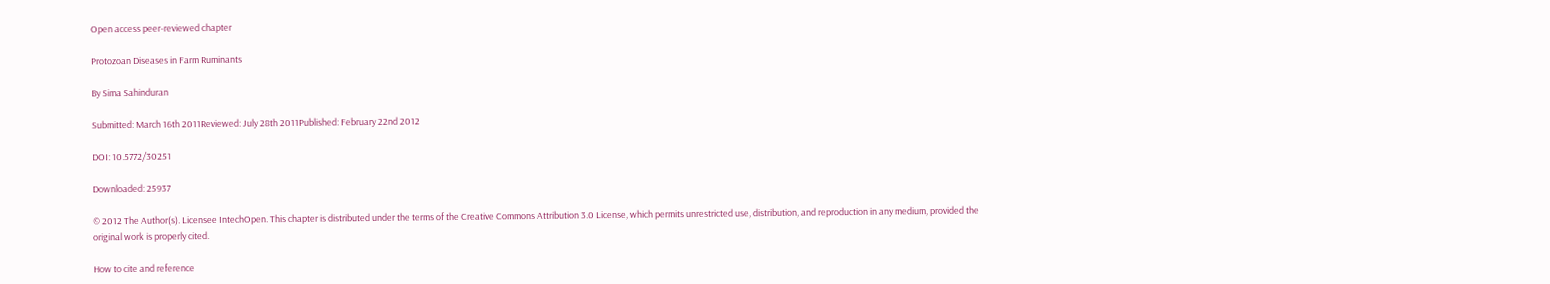Open access peer-reviewed chapter

Protozoan Diseases in Farm Ruminants

By Sima Sahinduran

Submitted: March 16th 2011Reviewed: July 28th 2011Published: February 22nd 2012

DOI: 10.5772/30251

Downloaded: 25937

© 2012 The Author(s). Licensee IntechOpen. This chapter is distributed under the terms of the Creative Commons Attribution 3.0 License, which permits unrestricted use, distribution, and reproduction in any medium, provided the original work is properly cited.

How to cite and reference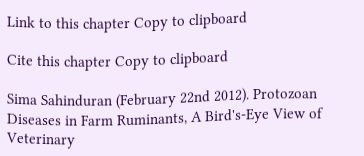Link to this chapter Copy to clipboard

Cite this chapter Copy to clipboard

Sima Sahinduran (February 22nd 2012). Protozoan Diseases in Farm Ruminants, A Bird's-Eye View of Veterinary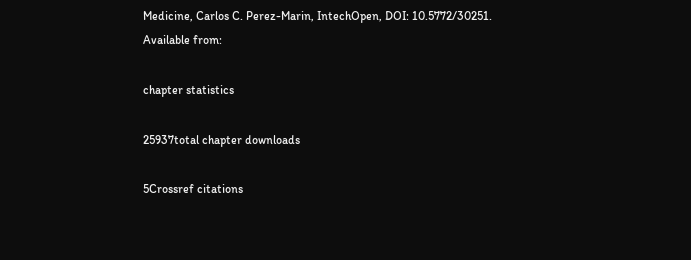Medicine, Carlos C. Perez-Marin, IntechOpen, DOI: 10.5772/30251. Available from:

chapter statistics

25937total chapter downloads

5Crossref citations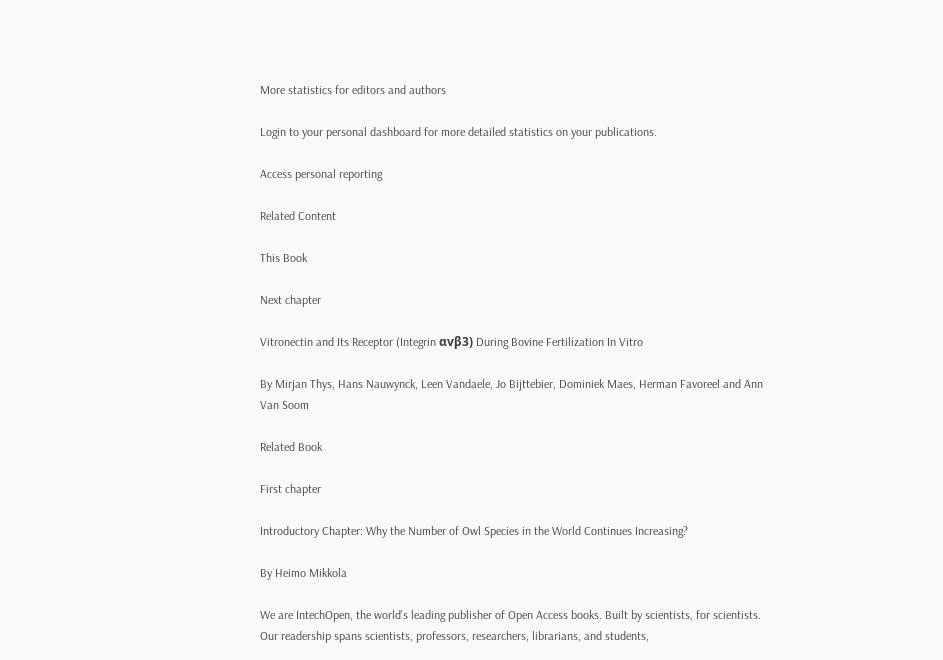More statistics for editors and authors

Login to your personal dashboard for more detailed statistics on your publications.

Access personal reporting

Related Content

This Book

Next chapter

Vitronectin and Its Receptor (Integrin αvβ3) During Bovine Fertilization In Vitro

By Mirjan Thys, Hans Nauwynck, Leen Vandaele, Jo Bijttebier, Dominiek Maes, Herman Favoreel and Ann Van Soom

Related Book

First chapter

Introductory Chapter: Why the Number of Owl Species in the World Continues Increasing?

By Heimo Mikkola

We are IntechOpen, the world's leading publisher of Open Access books. Built by scientists, for scientists. Our readership spans scientists, professors, researchers, librarians, and students,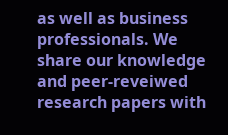as well as business professionals. We share our knowledge and peer-reveiwed research papers with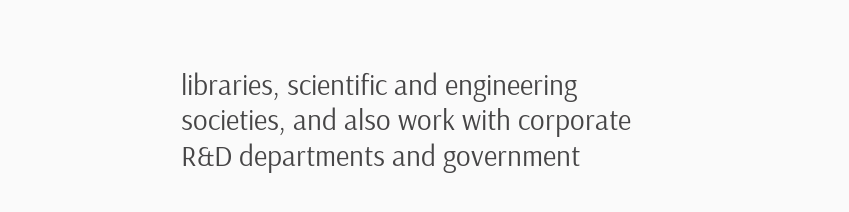libraries, scientific and engineering societies, and also work with corporate R&D departments and government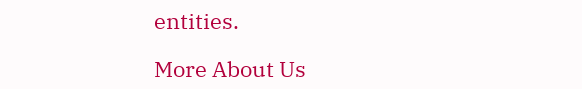entities.

More About Us